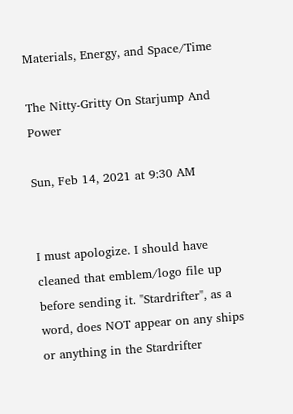Materials, Energy, and Space/Time

The Nitty-Gritty On Starjump And Power

Sun, Feb 14, 2021 at 9:30 AM


I must apologize. I should have cleaned that emblem/logo file up before sending it. "Stardrifter", as a word, does NOT appear on any ships or anything in the Stardrifter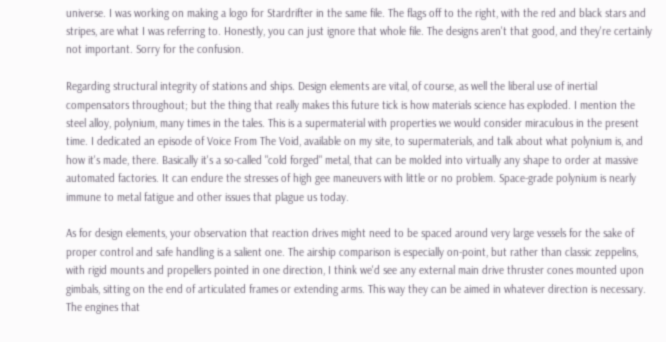universe. I was working on making a logo for Stardrifter in the same file. The flags off to the right, with the red and black stars and stripes, are what I was referring to. Honestly, you can just ignore that whole file. The designs aren't that good, and they're certainly not important. Sorry for the confusion.

Regarding structural integrity of stations and ships. Design elements are vital, of course, as well the liberal use of inertial compensators throughout; but the thing that really makes this future tick is how materials science has exploded. I mention the steel alloy, polynium, many times in the tales. This is a supermaterial with properties we would consider miraculous in the present time. I dedicated an episode of Voice From The Void, available on my site, to supermaterials, and talk about what polynium is, and how it's made, there. Basically it's a so-called "cold forged" metal, that can be molded into virtually any shape to order at massive automated factories. It can endure the stresses of high gee maneuvers with little or no problem. Space-grade polynium is nearly immune to metal fatigue and other issues that plague us today.

As for design elements, your observation that reaction drives might need to be spaced around very large vessels for the sake of proper control and safe handling is a salient one. The airship comparison is especially on-point, but rather than classic zeppelins, with rigid mounts and propellers pointed in one direction, I think we'd see any external main drive thruster cones mounted upon gimbals, sitting on the end of articulated frames or extending arms. This way they can be aimed in whatever direction is necessary. The engines that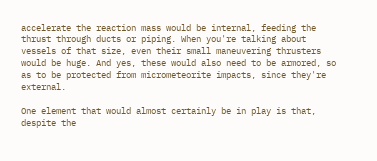accelerate the reaction mass would be internal, feeding the thrust through ducts or piping. When you're talking about vessels of that size, even their small maneuvering thrusters would be huge. And yes, these would also need to be armored, so as to be protected from micrometeorite impacts, since they're external.

One element that would almost certainly be in play is that, despite the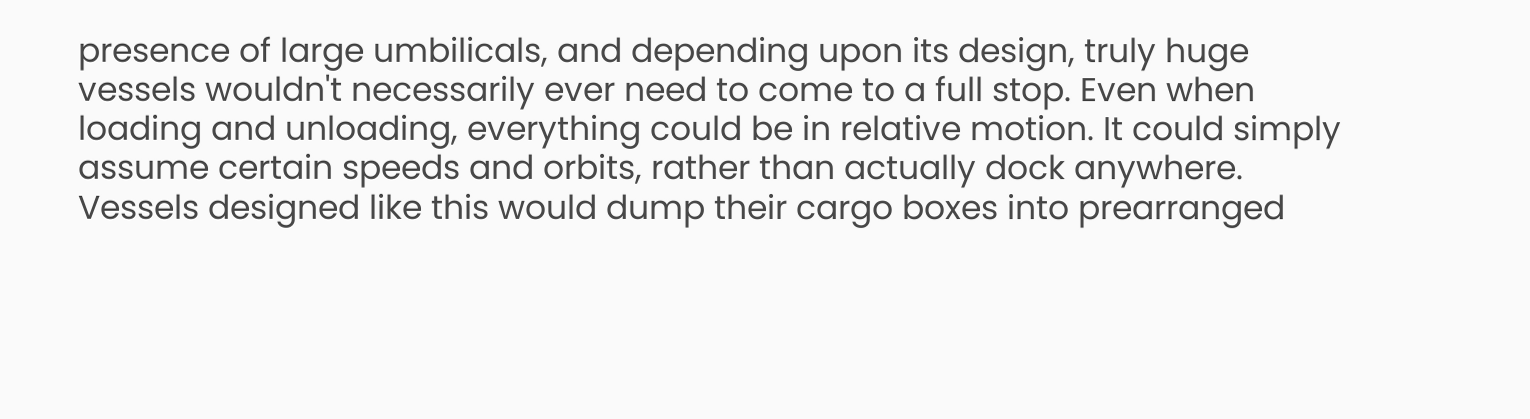presence of large umbilicals, and depending upon its design, truly huge vessels wouldn't necessarily ever need to come to a full stop. Even when loading and unloading, everything could be in relative motion. It could simply assume certain speeds and orbits, rather than actually dock anywhere. Vessels designed like this would dump their cargo boxes into prearranged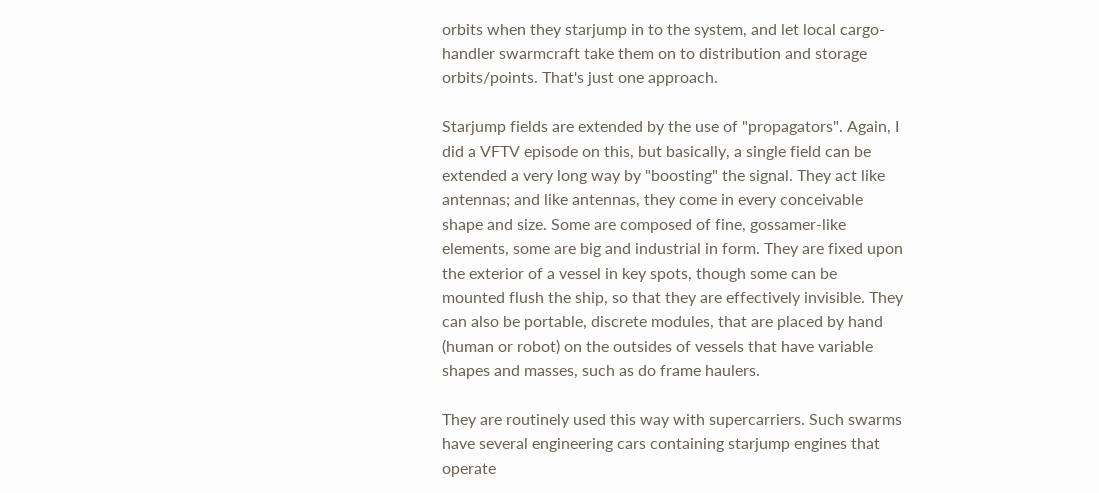orbits when they starjump in to the system, and let local cargo-handler swarmcraft take them on to distribution and storage orbits/points. That's just one approach.

Starjump fields are extended by the use of "propagators". Again, I did a VFTV episode on this, but basically, a single field can be extended a very long way by "boosting" the signal. They act like antennas; and like antennas, they come in every conceivable shape and size. Some are composed of fine, gossamer-like elements, some are big and industrial in form. They are fixed upon the exterior of a vessel in key spots, though some can be mounted flush the ship, so that they are effectively invisible. They can also be portable, discrete modules, that are placed by hand (human or robot) on the outsides of vessels that have variable shapes and masses, such as do frame haulers.

They are routinely used this way with supercarriers. Such swarms have several engineering cars containing starjump engines that operate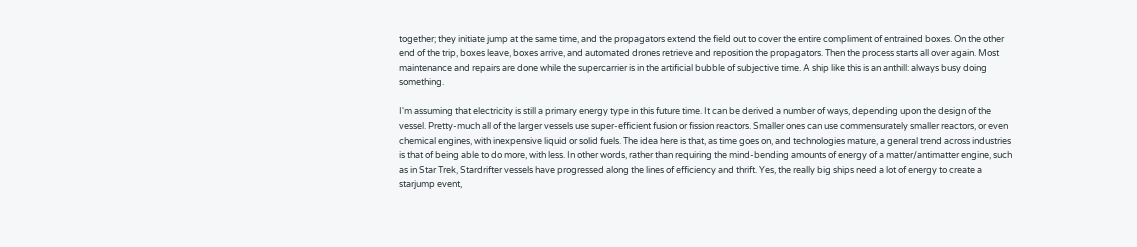together; they initiate jump at the same time, and the propagators extend the field out to cover the entire compliment of entrained boxes. On the other end of the trip, boxes leave, boxes arrive, and automated drones retrieve and reposition the propagators. Then the process starts all over again. Most maintenance and repairs are done while the supercarrier is in the artificial bubble of subjective time. A ship like this is an anthill: always busy doing something.

I'm assuming that electricity is still a primary energy type in this future time. It can be derived a number of ways, depending upon the design of the vessel. Pretty-much all of the larger vessels use super-efficient fusion or fission reactors. Smaller ones can use commensurately smaller reactors, or even chemical engines, with inexpensive liquid or solid fuels. The idea here is that, as time goes on, and technologies mature, a general trend across industries is that of being able to do more, with less. In other words, rather than requiring the mind-bending amounts of energy of a matter/antimatter engine, such as in Star Trek, Stardrifter vessels have progressed along the lines of efficiency and thrift. Yes, the really big ships need a lot of energy to create a starjump event,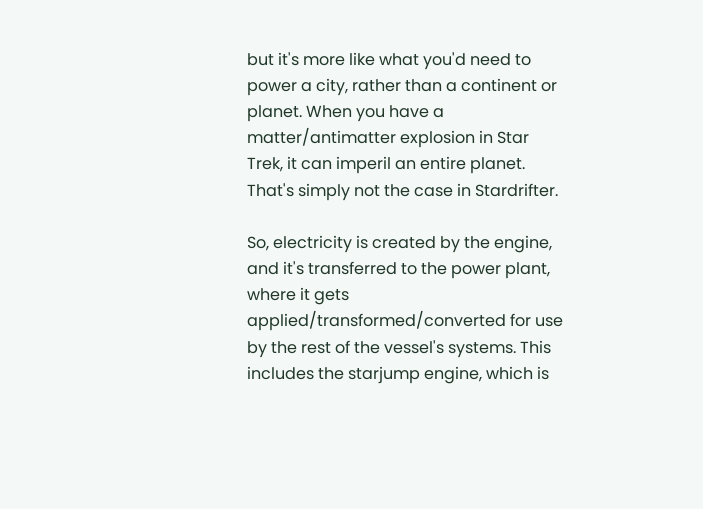but it's more like what you'd need to power a city, rather than a continent or planet. When you have a matter/antimatter explosion in Star Trek, it can imperil an entire planet. That's simply not the case in Stardrifter.

So, electricity is created by the engine, and it's transferred to the power plant, where it gets applied/transformed/converted for use by the rest of the vessel's systems. This includes the starjump engine, which is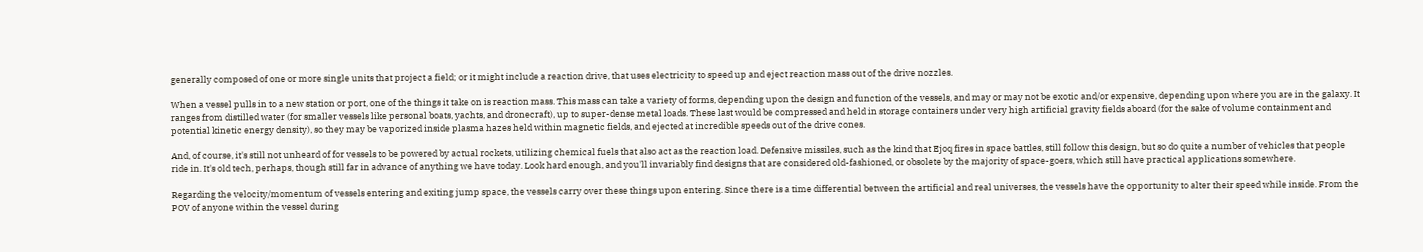generally composed of one or more single units that project a field; or it might include a reaction drive, that uses electricity to speed up and eject reaction mass out of the drive nozzles.

When a vessel pulls in to a new station or port, one of the things it take on is reaction mass. This mass can take a variety of forms, depending upon the design and function of the vessels, and may or may not be exotic and/or expensive, depending upon where you are in the galaxy. It ranges from distilled water (for smaller vessels like personal boats, yachts, and dronecraft), up to super-dense metal loads. These last would be compressed and held in storage containers under very high artificial gravity fields aboard (for the sake of volume containment and potential kinetic energy density), so they may be vaporized inside plasma hazes held within magnetic fields, and ejected at incredible speeds out of the drive cones.

And, of course, it's still not unheard of for vessels to be powered by actual rockets, utilizing chemical fuels that also act as the reaction load. Defensive missiles, such as the kind that Ejoq fires in space battles, still follow this design, but so do quite a number of vehicles that people ride in. It's old tech, perhaps, though still far in advance of anything we have today. Look hard enough, and you'll invariably find designs that are considered old-fashioned, or obsolete by the majority of space-goers, which still have practical applications somewhere.

Regarding the velocity/momentum of vessels entering and exiting jump space, the vessels carry over these things upon entering. Since there is a time differential between the artificial and real universes, the vessels have the opportunity to alter their speed while inside. From the POV of anyone within the vessel during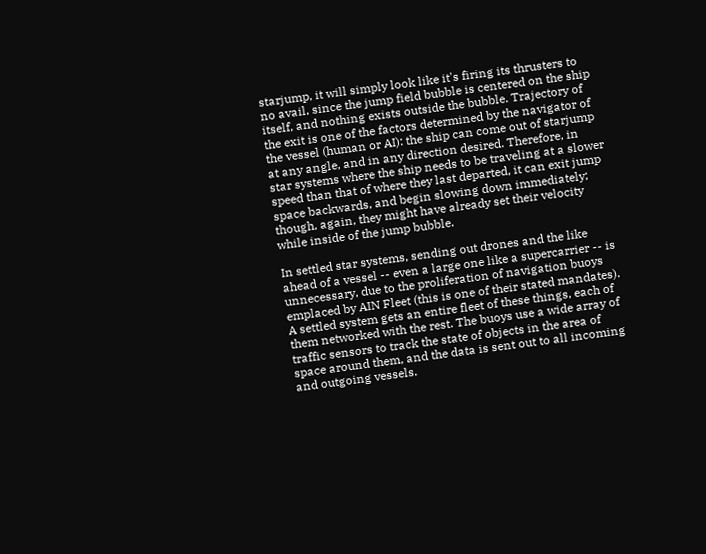starjump, it will simply look like it's firing its thrusters to no avail, since the jump field bubble is centered on the ship itself, and nothing exists outside the bubble. Trajectory of the exit is one of the factors determined by the navigator of the vessel (human or AI): the ship can come out of starjump at any angle, and in any direction desired. Therefore, in star systems where the ship needs to be traveling at a slower speed than that of where they last departed, it can exit jump space backwards, and begin slowing down immediately; though, again, they might have already set their velocity while inside of the jump bubble.

In settled star systems, sending out drones and the like ahead of a vessel -- even a large one like a supercarrier -- is unnecessary, due to the proliferation of navigation buoys emplaced by AIN Fleet (this is one of their stated mandates). A settled system gets an entire fleet of these things, each of them networked with the rest. The buoys use a wide array of traffic sensors to track the state of objects in the area of space around them, and the data is sent out to all incoming and outgoing vessels.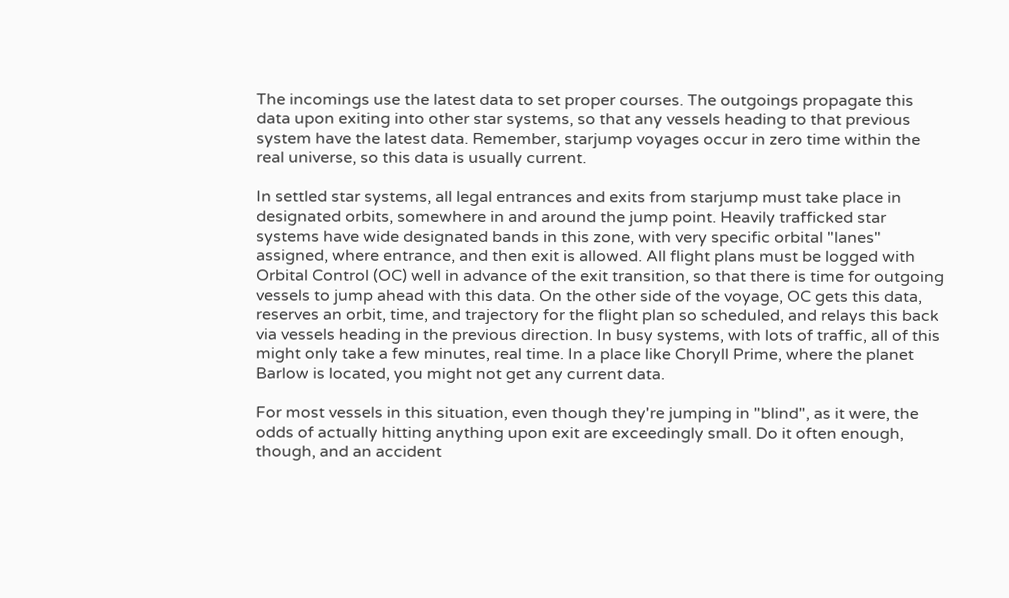The incomings use the latest data to set proper courses. The outgoings propagate this data upon exiting into other star systems, so that any vessels heading to that previous system have the latest data. Remember, starjump voyages occur in zero time within the real universe, so this data is usually current.

In settled star systems, all legal entrances and exits from starjump must take place in designated orbits, somewhere in and around the jump point. Heavily trafficked star systems have wide designated bands in this zone, with very specific orbital "lanes" assigned, where entrance, and then exit is allowed. All flight plans must be logged with Orbital Control (OC) well in advance of the exit transition, so that there is time for outgoing vessels to jump ahead with this data. On the other side of the voyage, OC gets this data, reserves an orbit, time, and trajectory for the flight plan so scheduled, and relays this back via vessels heading in the previous direction. In busy systems, with lots of traffic, all of this might only take a few minutes, real time. In a place like Choryll Prime, where the planet Barlow is located, you might not get any current data.

For most vessels in this situation, even though they're jumping in "blind", as it were, the odds of actually hitting anything upon exit are exceedingly small. Do it often enough, though, and an accident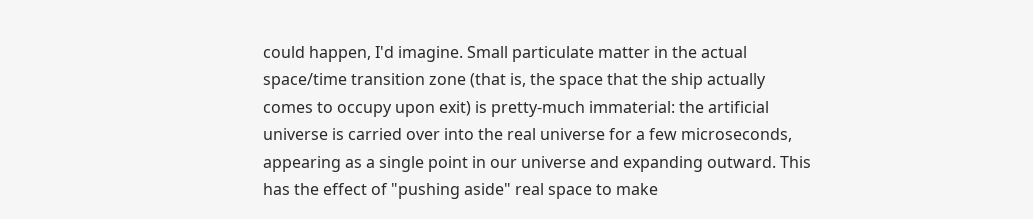could happen, I'd imagine. Small particulate matter in the actual space/time transition zone (that is, the space that the ship actually comes to occupy upon exit) is pretty-much immaterial: the artificial universe is carried over into the real universe for a few microseconds, appearing as a single point in our universe and expanding outward. This has the effect of "pushing aside" real space to make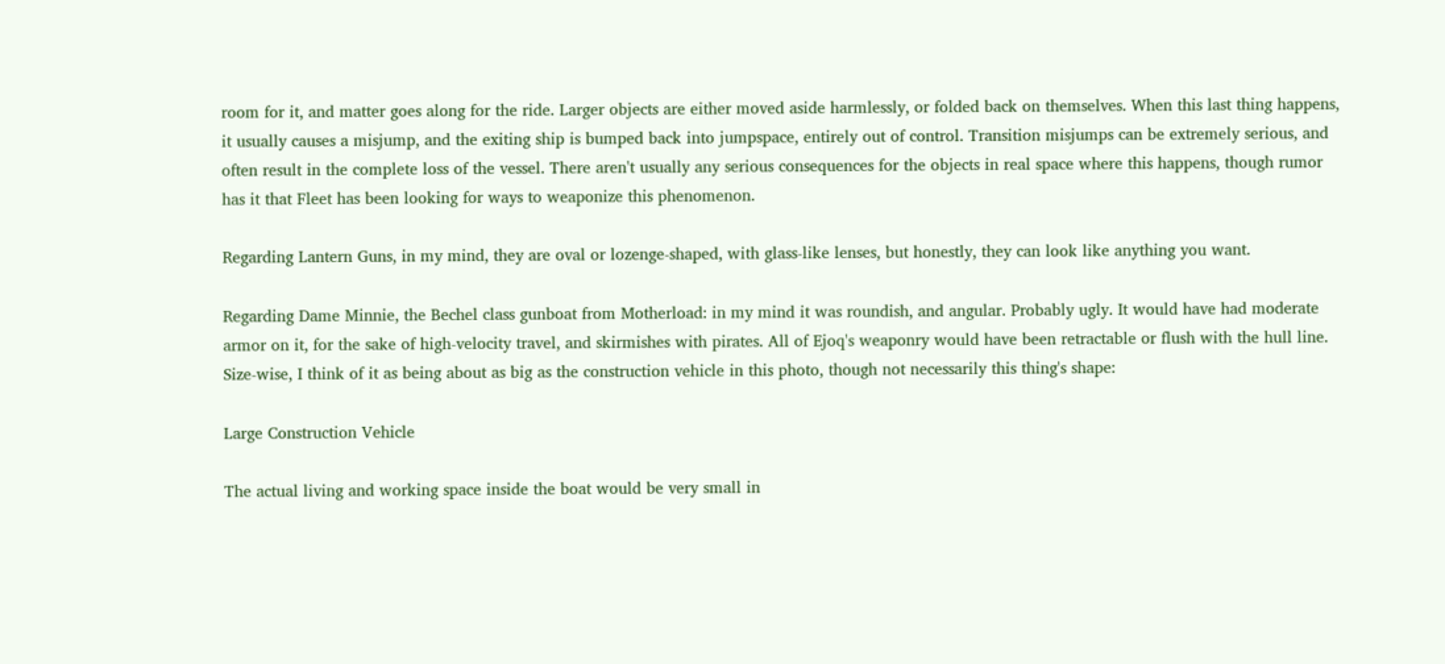room for it, and matter goes along for the ride. Larger objects are either moved aside harmlessly, or folded back on themselves. When this last thing happens, it usually causes a misjump, and the exiting ship is bumped back into jumpspace, entirely out of control. Transition misjumps can be extremely serious, and often result in the complete loss of the vessel. There aren't usually any serious consequences for the objects in real space where this happens, though rumor has it that Fleet has been looking for ways to weaponize this phenomenon.

Regarding Lantern Guns, in my mind, they are oval or lozenge-shaped, with glass-like lenses, but honestly, they can look like anything you want.

Regarding Dame Minnie, the Bechel class gunboat from Motherload: in my mind it was roundish, and angular. Probably ugly. It would have had moderate armor on it, for the sake of high-velocity travel, and skirmishes with pirates. All of Ejoq's weaponry would have been retractable or flush with the hull line. Size-wise, I think of it as being about as big as the construction vehicle in this photo, though not necessarily this thing's shape:

Large Construction Vehicle

The actual living and working space inside the boat would be very small in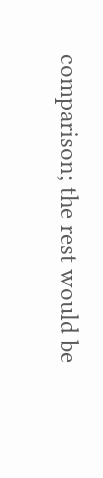comparison; the rest would be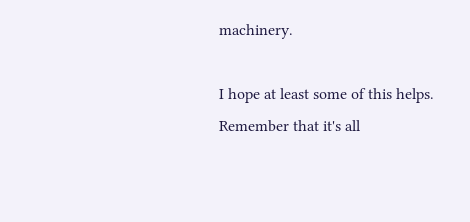machinery.

I hope at least some of this helps. Remember that it's all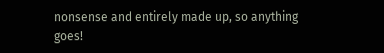nonsense and entirely made up, so anything goes!